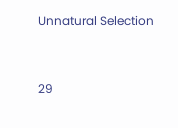Unnatural Selection


29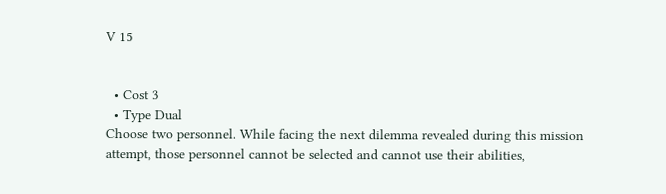V 15


  • Cost 3
  • Type Dual
Choose two personnel. While facing the next dilemma revealed during this mission attempt, those personnel cannot be selected and cannot use their abilities,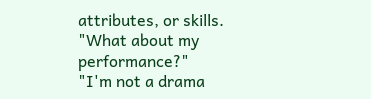attributes, or skills.
"What about my performance?"
"I'm not a drama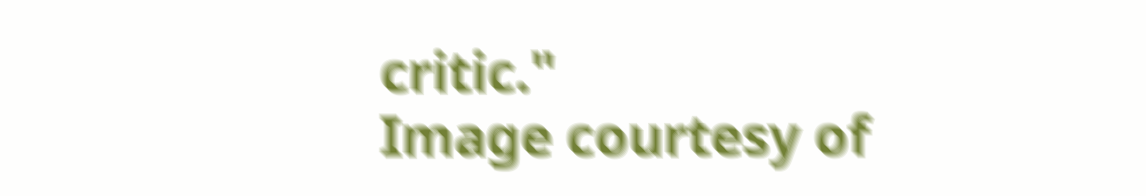critic."
Image courtesy of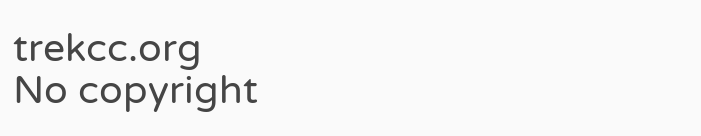trekcc.org
No copyright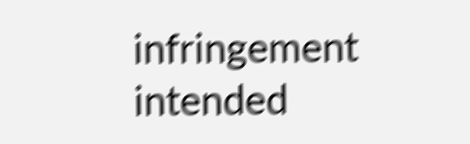infringement intended